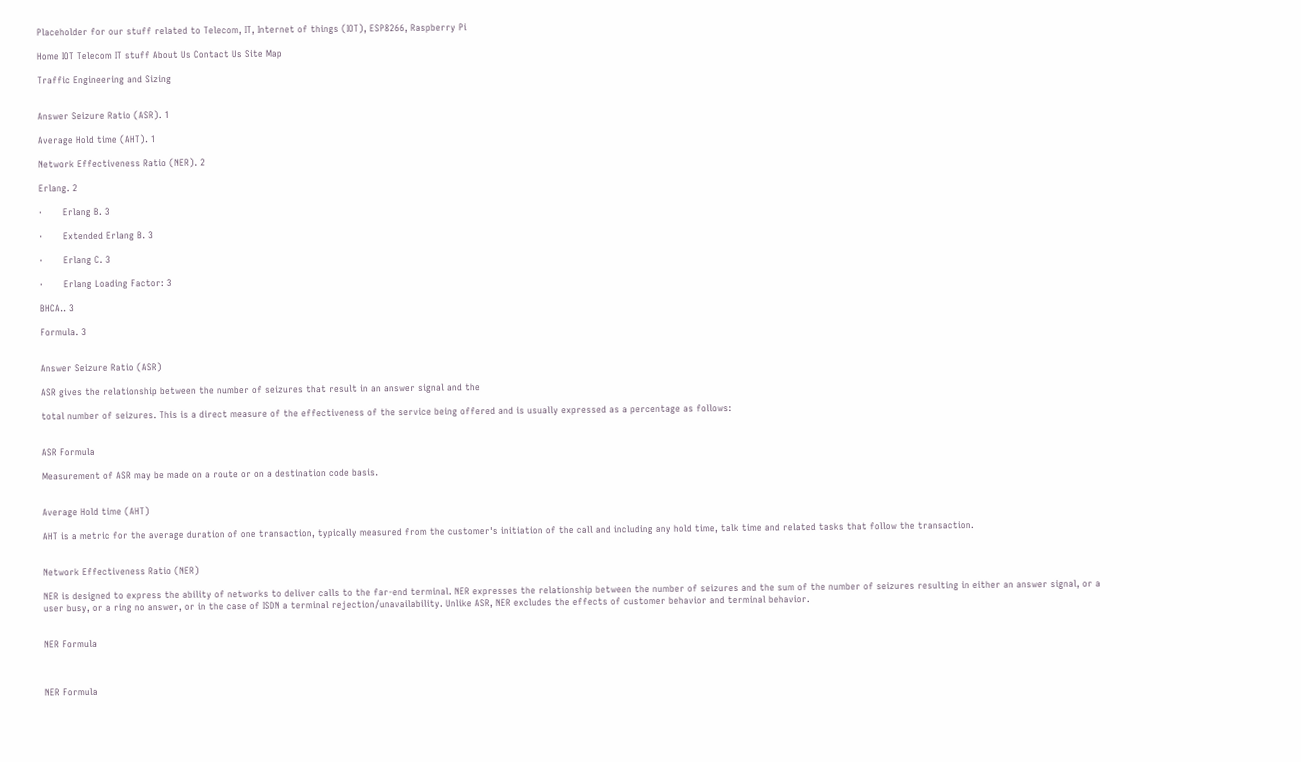Placeholder for our stuff related to Telecom, IT, Internet of things (IOT), ESP8266, Raspberry Pi

Home IOT Telecom IT stuff About Us Contact Us Site Map

Traffic Engineering and Sizing


Answer Seizure Ratio (ASR). 1

Average Hold time (AHT). 1

Network Effectiveness Ratio (NER). 2

Erlang. 2

·       Erlang B. 3

·       Extended Erlang B. 3

·       Erlang C. 3

·       Erlang Loading Factor: 3

BHCA.. 3

Formula. 3


Answer Seizure Ratio (ASR)

ASR gives the relationship between the number of seizures that result in an answer signal and the

total number of seizures. This is a direct measure of the effectiveness of the service being offered and is usually expressed as a percentage as follows:


ASR Formula

Measurement of ASR may be made on a route or on a destination code basis.


Average Hold time (AHT)

AHT is a metric for the average duration of one transaction, typically measured from the customer's initiation of the call and including any hold time, talk time and related tasks that follow the transaction.


Network Effectiveness Ratio (NER)

NER is designed to express the ability of networks to deliver calls to the far-end terminal. NER expresses the relationship between the number of seizures and the sum of the number of seizures resulting in either an answer signal, or a user busy, or a ring no answer, or in the case of ISDN a terminal rejection/unavailability. Unlike ASR, NER excludes the effects of customer behavior and terminal behavior.


NER Formula



NER Formula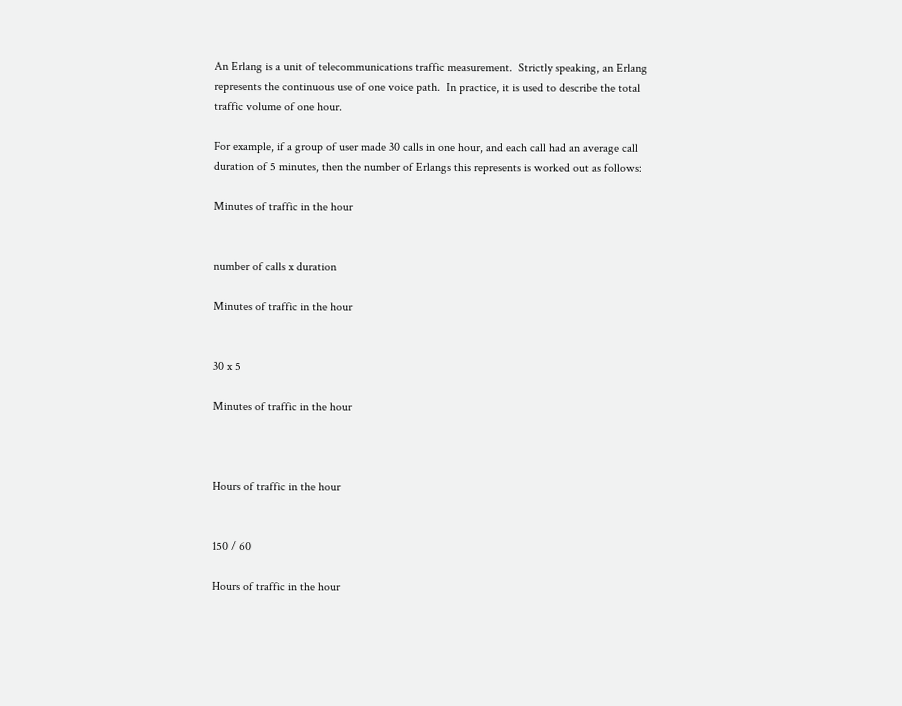An Erlang is a unit of telecommunications traffic measurement.  Strictly speaking, an Erlang represents the continuous use of one voice path.  In practice, it is used to describe the total traffic volume of one hour.

For example, if a group of user made 30 calls in one hour, and each call had an average call duration of 5 minutes, then the number of Erlangs this represents is worked out as follows:

Minutes of traffic in the hour


number of calls x duration

Minutes of traffic in the hour


30 x 5

Minutes of traffic in the hour



Hours of traffic in the hour


150 / 60

Hours of traffic in the hour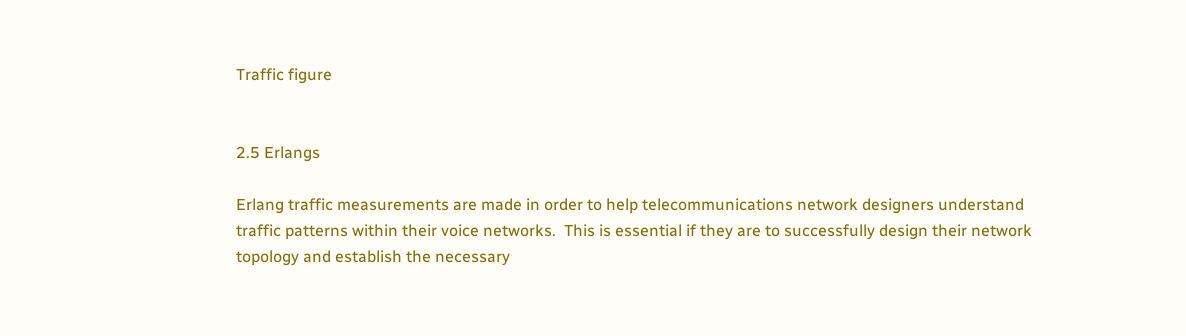Traffic figure


2.5 Erlangs

Erlang traffic measurements are made in order to help telecommunications network designers understand traffic patterns within their voice networks.  This is essential if they are to successfully design their network topology and establish the necessary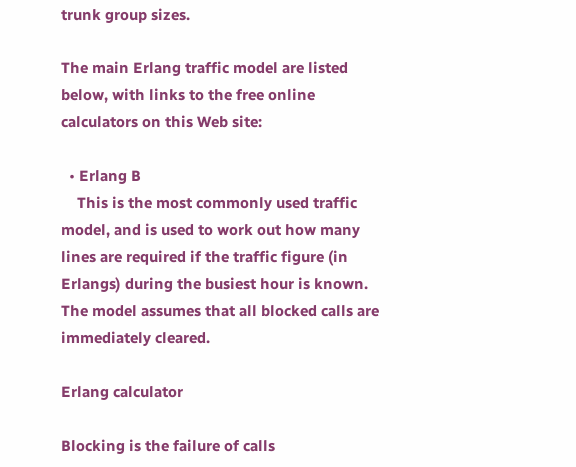trunk group sizes.

The main Erlang traffic model are listed below, with links to the free online calculators on this Web site:

  • Erlang B
    This is the most commonly used traffic model, and is used to work out how many lines are required if the traffic figure (in Erlangs) during the busiest hour is known.   The model assumes that all blocked calls are immediately cleared.

Erlang calculator

Blocking is the failure of calls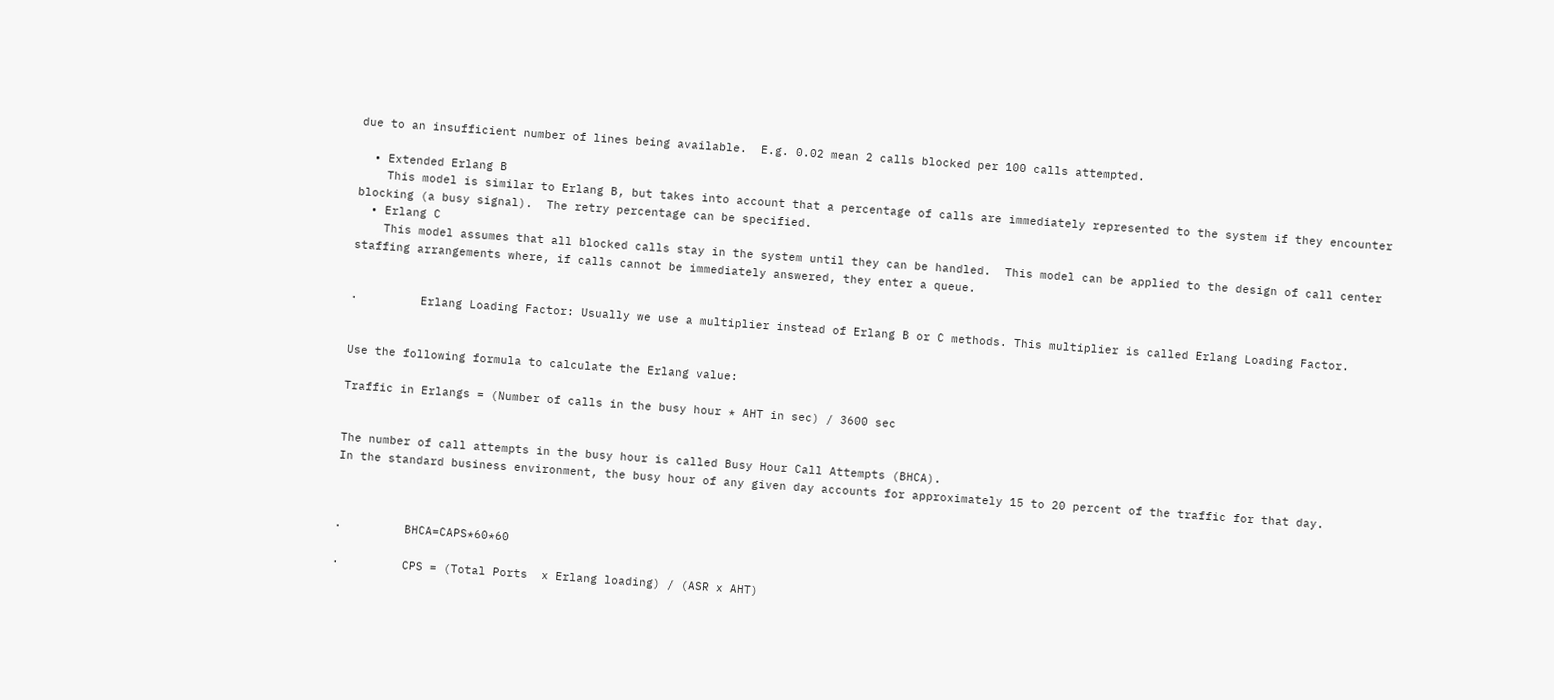due to an insufficient number of lines being available.  E.g. 0.02 mean 2 calls blocked per 100 calls attempted.

  • Extended Erlang B
    This model is similar to Erlang B, but takes into account that a percentage of calls are immediately represented to the system if they encounter blocking (a busy signal).  The retry percentage can be specified.
  • Erlang C
    This model assumes that all blocked calls stay in the system until they can be handled.  This model can be applied to the design of call center staffing arrangements where, if calls cannot be immediately answered, they enter a queue.


·         Erlang Loading Factor: Usually we use a multiplier instead of Erlang B or C methods. This multiplier is called Erlang Loading Factor.


Use the following formula to calculate the Erlang value:

Traffic in Erlangs = (Number of calls in the busy hour * AHT in sec) / 3600 sec


The number of call attempts in the busy hour is called Busy Hour Call Attempts (BHCA).
In the standard business environment, the busy hour of any given day accounts for approximately 15 to 20 percent of the traffic for that day.



·         BHCA=CAPS*60*60

·         CPS = (Total Ports  x Erlang loading) / (ASR x AHT)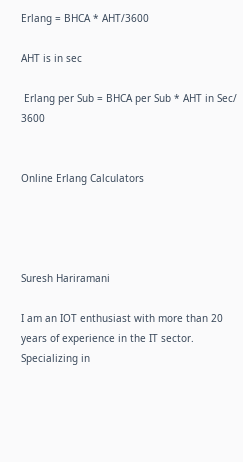Erlang = BHCA * AHT/3600

AHT is in sec

 Erlang per Sub = BHCA per Sub * AHT in Sec/ 3600


Online Erlang Calculators




Suresh Hariramani

I am an IOT enthusiast with more than 20 years of experience in the IT sector. Specializing in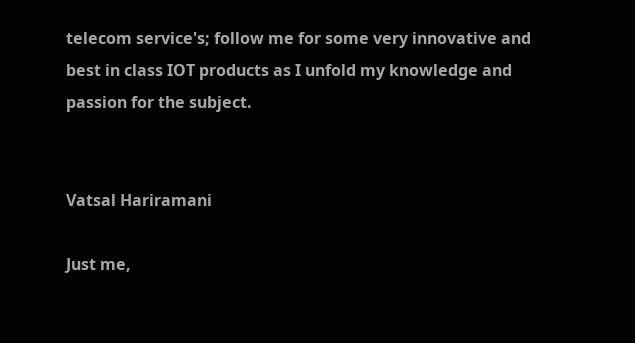telecom service's; follow me for some very innovative and best in class IOT products as I unfold my knowledge and passion for the subject.


Vatsal Hariramani

Just me,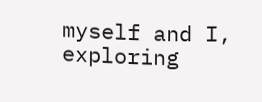myself and I, exploring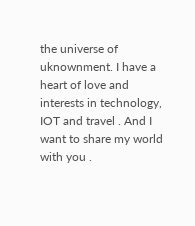the universe of uknownment. I have a heart of love and interests in technology, IOT and travel . And I want to share my world with you .